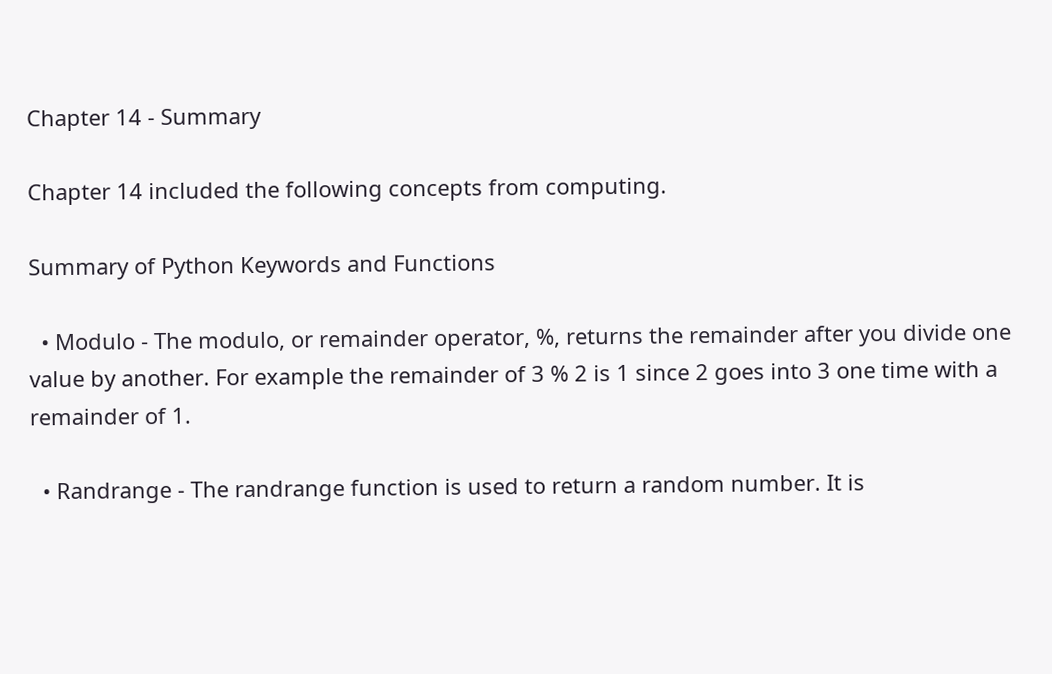Chapter 14 - Summary

Chapter 14 included the following concepts from computing.

Summary of Python Keywords and Functions

  • Modulo - The modulo, or remainder operator, %, returns the remainder after you divide one value by another. For example the remainder of 3 % 2 is 1 since 2 goes into 3 one time with a remainder of 1.

  • Randrange - The randrange function is used to return a random number. It is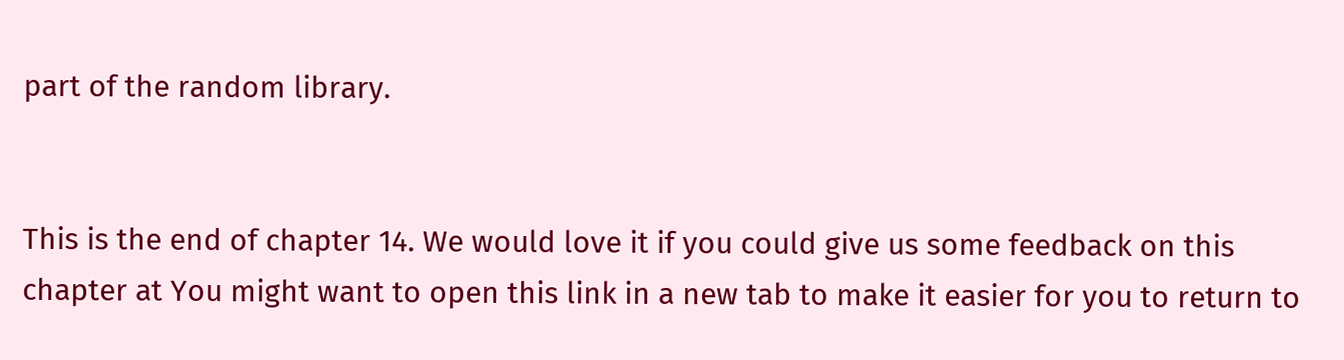part of the random library.


This is the end of chapter 14. We would love it if you could give us some feedback on this chapter at You might want to open this link in a new tab to make it easier for you to return to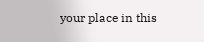your place in this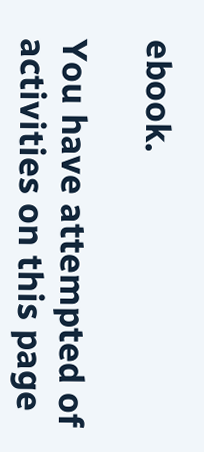ebook.

You have attempted of activities on this page